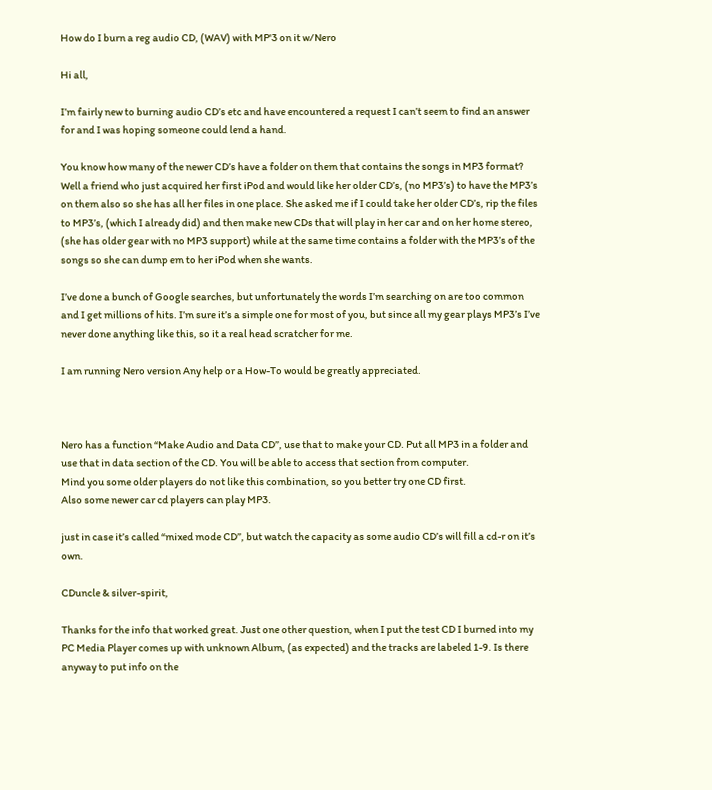How do I burn a reg audio CD, (WAV) with MP'3 on it w/Nero

Hi all,

I’m fairly new to burning audio CD’s etc and have encountered a request I can’t seem to find an answer for and I was hoping someone could lend a hand.

You know how many of the newer CD’s have a folder on them that contains the songs in MP3 format? Well a friend who just acquired her first iPod and would like her older CD’s, (no MP3’s) to have the MP3’s on them also so she has all her files in one place. She asked me if I could take her older CD’s, rip the files to MP3’s, (which I already did) and then make new CDs that will play in her car and on her home stereo, (she has older gear with no MP3 support) while at the same time contains a folder with the MP3’s of the songs so she can dump em to her iPod when she wants.

I’ve done a bunch of Google searches, but unfortunately the words I’m searching on are too common and I get millions of hits. I’m sure it’s a simple one for most of you, but since all my gear plays MP3’s I’ve never done anything like this, so it a real head scratcher for me.

I am running Nero version Any help or a How-To would be greatly appreciated.



Nero has a function “Make Audio and Data CD”, use that to make your CD. Put all MP3 in a folder and use that in data section of the CD. You will be able to access that section from computer.
Mind you some older players do not like this combination, so you better try one CD first.
Also some newer car cd players can play MP3.

just in case it’s called “mixed mode CD”, but watch the capacity as some audio CD’s will fill a cd-r on it’s own.

CDuncle & silver-spirit,

Thanks for the info that worked great. Just one other question, when I put the test CD I burned into my PC Media Player comes up with unknown Album, (as expected) and the tracks are labeled 1-9. Is there anyway to put info on the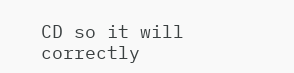CD so it will correctly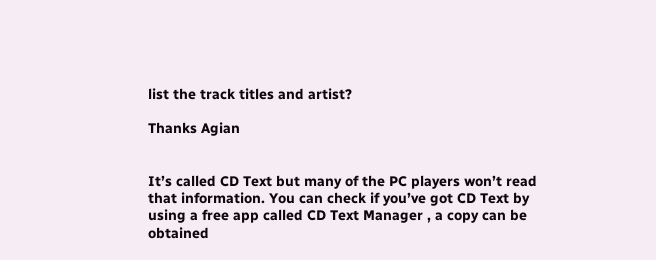list the track titles and artist?

Thanks Agian


It’s called CD Text but many of the PC players won’t read that information. You can check if you’ve got CD Text by using a free app called CD Text Manager , a copy can be obtained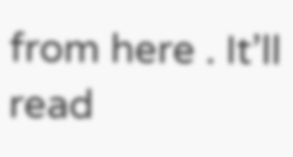from here . It’ll read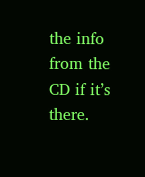the info from the CD if it’s there.